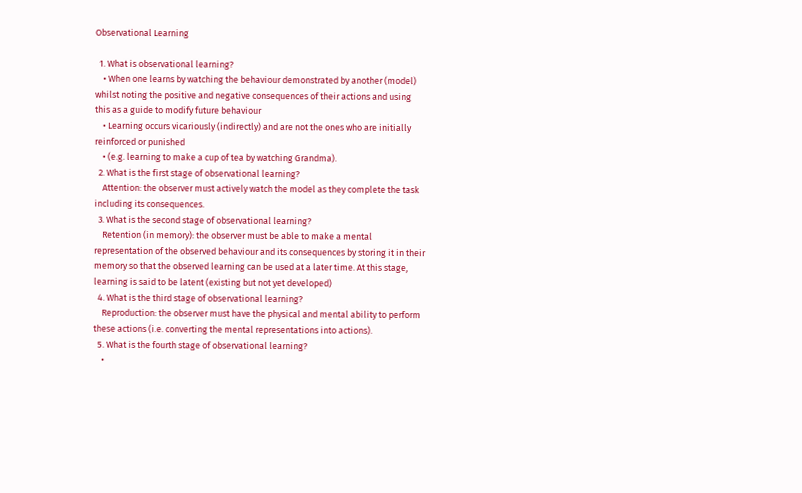Observational Learning

  1. What is observational learning?
    • When one learns by watching the behaviour demonstrated by another (model) whilst noting the positive and negative consequences of their actions and using this as a guide to modify future behaviour
    • Learning occurs vicariously (indirectly) and are not the ones who are initially reinforced or punished
    • (e.g. learning to make a cup of tea by watching Grandma).
  2. What is the first stage of observational learning?
    Attention: the observer must actively watch the model as they complete the task including its consequences.
  3. What is the second stage of observational learning?
    Retention (in memory): the observer must be able to make a mental representation of the observed behaviour and its consequences by storing it in their memory so that the observed learning can be used at a later time. At this stage, learning is said to be latent (existing but not yet developed)
  4. What is the third stage of observational learning?
    Reproduction: the observer must have the physical and mental ability to perform these actions (i.e. converting the mental representations into actions).
  5. What is the fourth stage of observational learning?
    •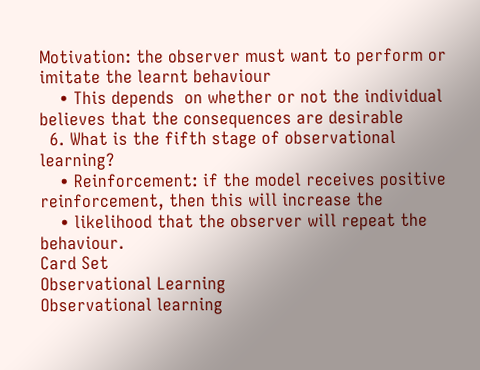Motivation: the observer must want to perform or imitate the learnt behaviour
    • This depends  on whether or not the individual believes that the consequences are desirable
  6. What is the fifth stage of observational learning?
    • Reinforcement: if the model receives positive reinforcement, then this will increase the
    • likelihood that the observer will repeat the behaviour.
Card Set
Observational Learning
Observational learning